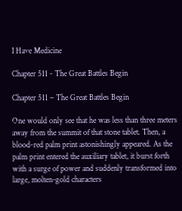I Have Medicine

Chapter 511 - The Great Battles Begin

Chapter 511 – The Great Battles Begin

One would only see that he was less than three meters away from the summit of that stone tablet. Then, a blood-red palm print astonishingly appeared. As the palm print entered the auxiliary tablet, it burst forth with a surge of power and suddenly transformed into large, molten-gold characters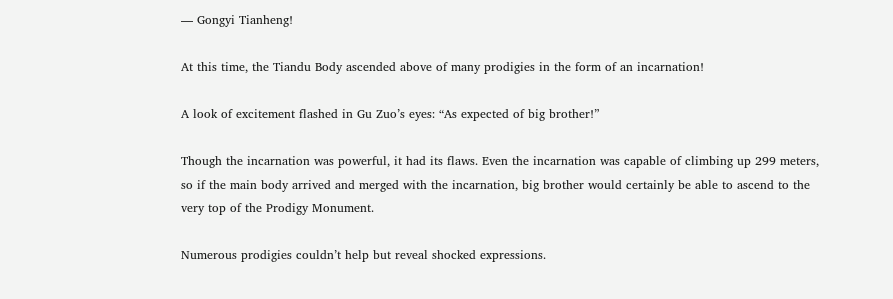— Gongyi Tianheng!

At this time, the Tiandu Body ascended above of many prodigies in the form of an incarnation!

A look of excitement flashed in Gu Zuo’s eyes: “As expected of big brother!”

Though the incarnation was powerful, it had its flaws. Even the incarnation was capable of climbing up 299 meters, so if the main body arrived and merged with the incarnation, big brother would certainly be able to ascend to the very top of the Prodigy Monument.

Numerous prodigies couldn’t help but reveal shocked expressions.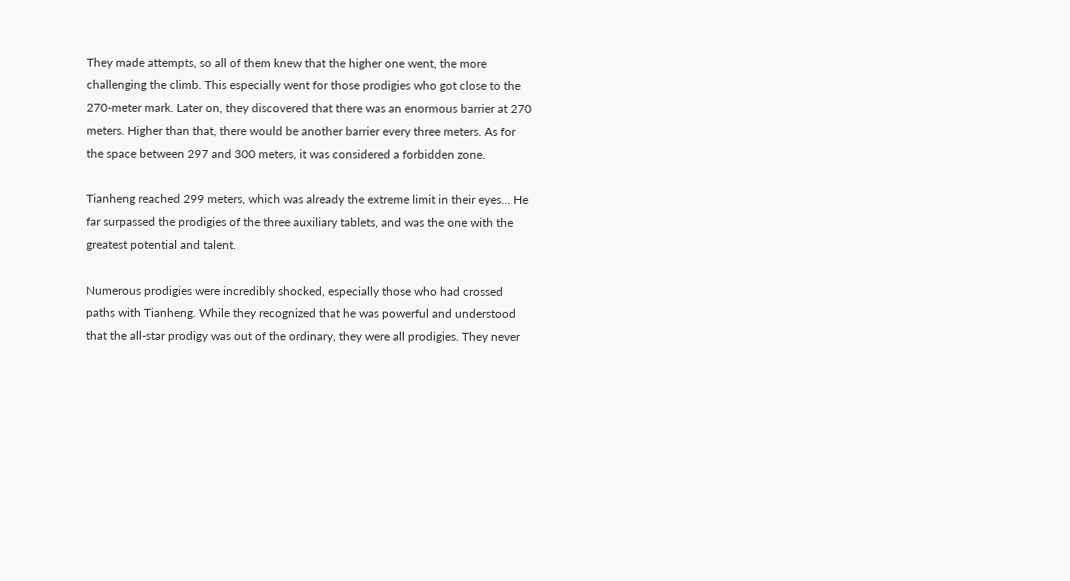They made attempts, so all of them knew that the higher one went, the more challenging the climb. This especially went for those prodigies who got close to the 270-meter mark. Later on, they discovered that there was an enormous barrier at 270 meters. Higher than that, there would be another barrier every three meters. As for the space between 297 and 300 meters, it was considered a forbidden zone.

Tianheng reached 299 meters, which was already the extreme limit in their eyes… He far surpassed the prodigies of the three auxiliary tablets, and was the one with the greatest potential and talent.

Numerous prodigies were incredibly shocked, especially those who had crossed paths with Tianheng. While they recognized that he was powerful and understood that the all-star prodigy was out of the ordinary, they were all prodigies. They never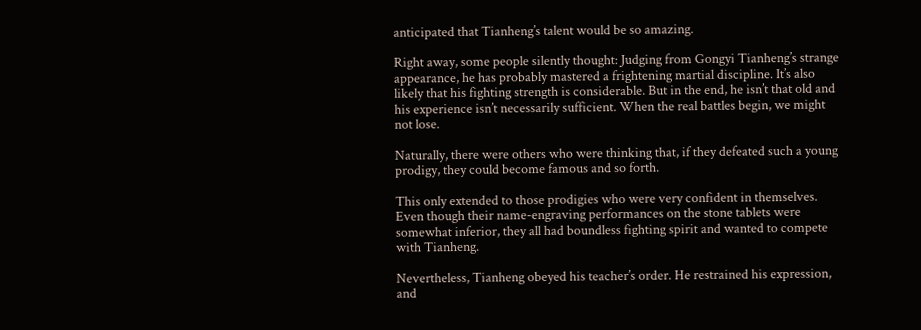anticipated that Tianheng’s talent would be so amazing.

Right away, some people silently thought: Judging from Gongyi Tianheng’s strange appearance, he has probably mastered a frightening martial discipline. It’s also likely that his fighting strength is considerable. But in the end, he isn’t that old and his experience isn’t necessarily sufficient. When the real battles begin, we might not lose.

Naturally, there were others who were thinking that, if they defeated such a young prodigy, they could become famous and so forth.

This only extended to those prodigies who were very confident in themselves. Even though their name-engraving performances on the stone tablets were somewhat inferior, they all had boundless fighting spirit and wanted to compete with Tianheng.

Nevertheless, Tianheng obeyed his teacher’s order. He restrained his expression, and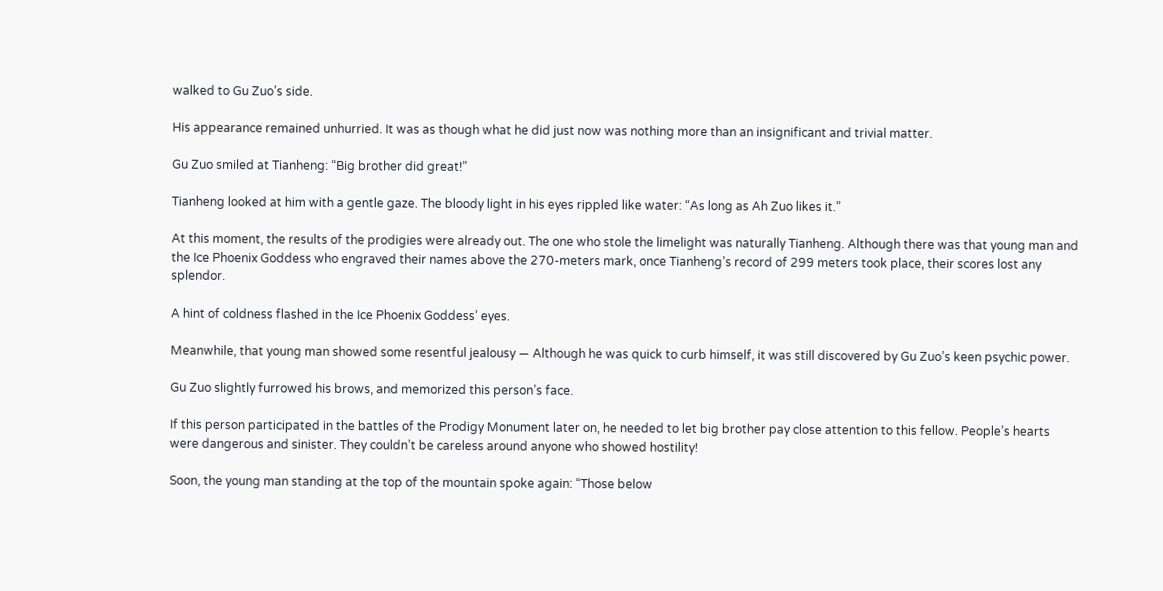walked to Gu Zuo’s side.

His appearance remained unhurried. It was as though what he did just now was nothing more than an insignificant and trivial matter.

Gu Zuo smiled at Tianheng: “Big brother did great!”

Tianheng looked at him with a gentle gaze. The bloody light in his eyes rippled like water: “As long as Ah Zuo likes it.”

At this moment, the results of the prodigies were already out. The one who stole the limelight was naturally Tianheng. Although there was that young man and the Ice Phoenix Goddess who engraved their names above the 270-meters mark, once Tianheng’s record of 299 meters took place, their scores lost any splendor.

A hint of coldness flashed in the Ice Phoenix Goddess’ eyes.

Meanwhile, that young man showed some resentful jealousy — Although he was quick to curb himself, it was still discovered by Gu Zuo’s keen psychic power.

Gu Zuo slightly furrowed his brows, and memorized this person’s face.

If this person participated in the battles of the Prodigy Monument later on, he needed to let big brother pay close attention to this fellow. People’s hearts were dangerous and sinister. They couldn’t be careless around anyone who showed hostility!

Soon, the young man standing at the top of the mountain spoke again: “Those below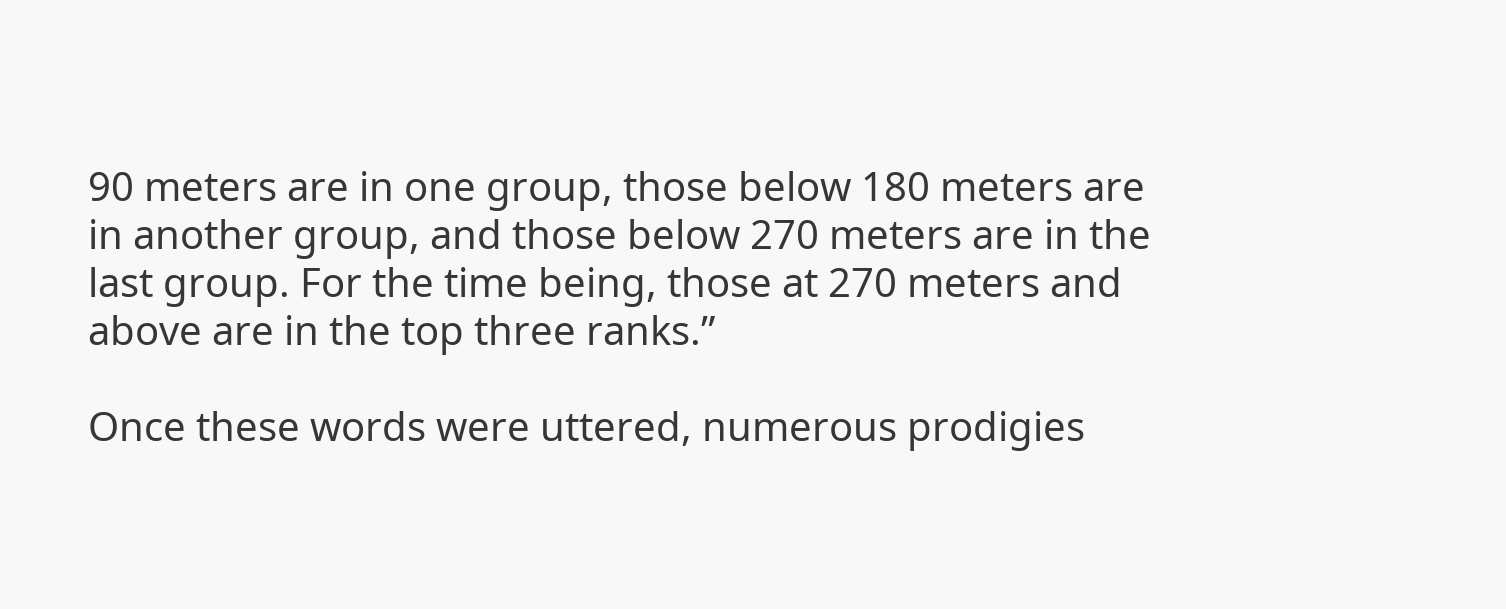90 meters are in one group, those below 180 meters are in another group, and those below 270 meters are in the last group. For the time being, those at 270 meters and above are in the top three ranks.”

Once these words were uttered, numerous prodigies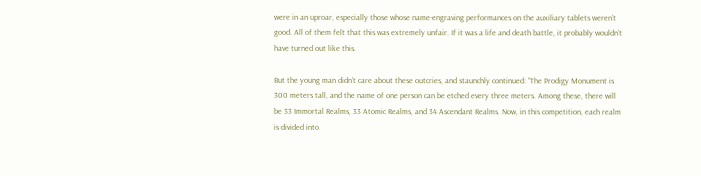were in an uproar, especially those whose name-engraving performances on the auxiliary tablets weren’t good. All of them felt that this was extremely unfair. If it was a life and death battle, it probably wouldn’t have turned out like this.

But the young man didn’t care about these outcries, and staunchly continued: “The Prodigy Monument is 300 meters tall, and the name of one person can be etched every three meters. Among these, there will be 33 Immortal Realms, 33 Atomic Realms, and 34 Ascendant Realms. Now, in this competition, each realm is divided into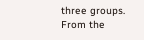three groups. From the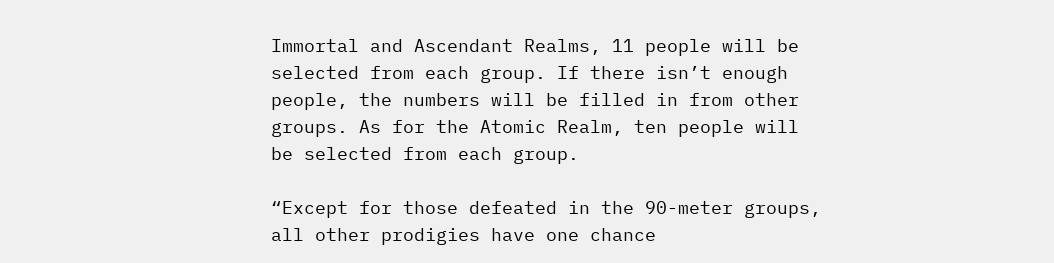Immortal and Ascendant Realms, 11 people will be selected from each group. If there isn’t enough people, the numbers will be filled in from other groups. As for the Atomic Realm, ten people will be selected from each group.

“Except for those defeated in the 90-meter groups, all other prodigies have one chance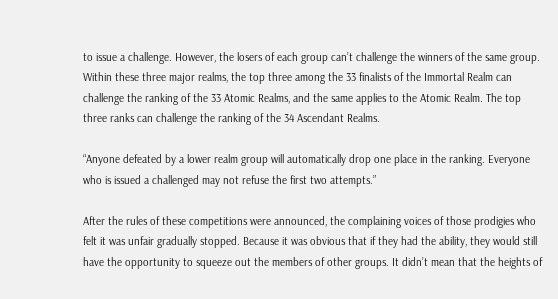to issue a challenge. However, the losers of each group can’t challenge the winners of the same group. Within these three major realms, the top three among the 33 finalists of the Immortal Realm can challenge the ranking of the 33 Atomic Realms, and the same applies to the Atomic Realm. The top three ranks can challenge the ranking of the 34 Ascendant Realms.

“Anyone defeated by a lower realm group will automatically drop one place in the ranking. Everyone who is issued a challenged may not refuse the first two attempts.”

After the rules of these competitions were announced, the complaining voices of those prodigies who felt it was unfair gradually stopped. Because it was obvious that if they had the ability, they would still have the opportunity to squeeze out the members of other groups. It didn’t mean that the heights of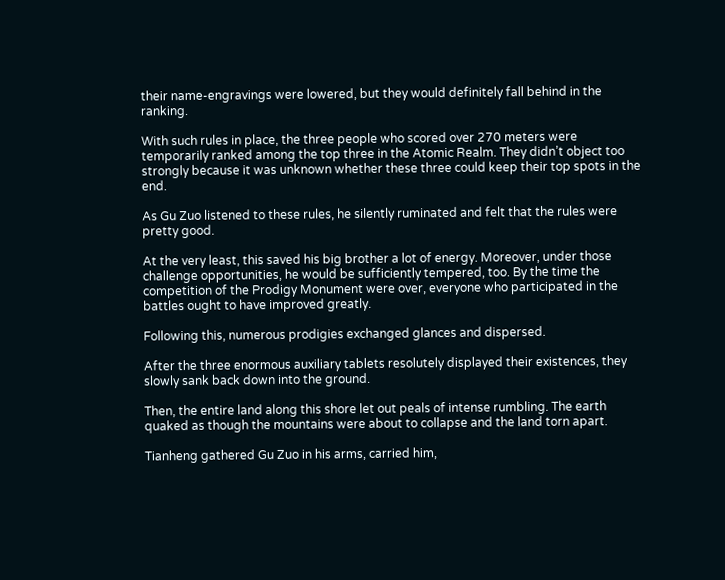their name-engravings were lowered, but they would definitely fall behind in the ranking.

With such rules in place, the three people who scored over 270 meters were temporarily ranked among the top three in the Atomic Realm. They didn’t object too strongly because it was unknown whether these three could keep their top spots in the end.

As Gu Zuo listened to these rules, he silently ruminated and felt that the rules were pretty good.

At the very least, this saved his big brother a lot of energy. Moreover, under those challenge opportunities, he would be sufficiently tempered, too. By the time the competition of the Prodigy Monument were over, everyone who participated in the battles ought to have improved greatly.

Following this, numerous prodigies exchanged glances and dispersed.

After the three enormous auxiliary tablets resolutely displayed their existences, they slowly sank back down into the ground.

Then, the entire land along this shore let out peals of intense rumbling. The earth quaked as though the mountains were about to collapse and the land torn apart.

Tianheng gathered Gu Zuo in his arms, carried him,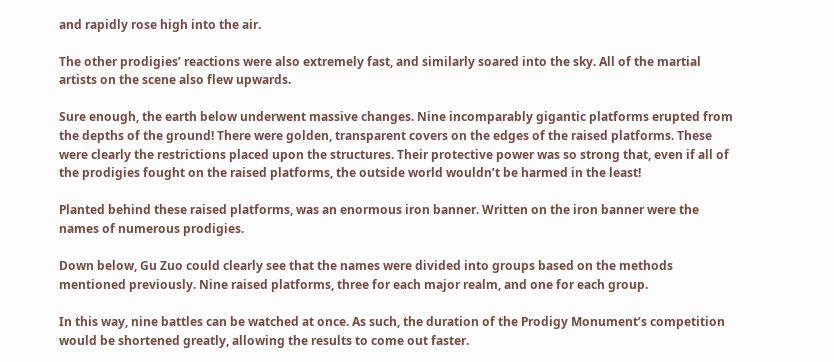and rapidly rose high into the air.

The other prodigies’ reactions were also extremely fast, and similarly soared into the sky. All of the martial artists on the scene also flew upwards.

Sure enough, the earth below underwent massive changes. Nine incomparably gigantic platforms erupted from the depths of the ground! There were golden, transparent covers on the edges of the raised platforms. These were clearly the restrictions placed upon the structures. Their protective power was so strong that, even if all of the prodigies fought on the raised platforms, the outside world wouldn’t be harmed in the least!

Planted behind these raised platforms, was an enormous iron banner. Written on the iron banner were the names of numerous prodigies.

Down below, Gu Zuo could clearly see that the names were divided into groups based on the methods mentioned previously. Nine raised platforms, three for each major realm, and one for each group.

In this way, nine battles can be watched at once. As such, the duration of the Prodigy Monument’s competition would be shortened greatly, allowing the results to come out faster.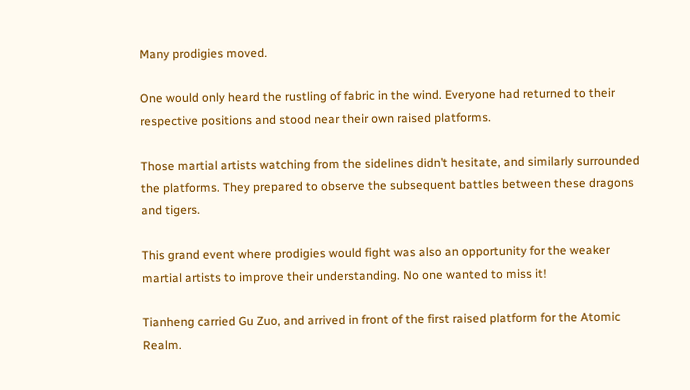Many prodigies moved.

One would only heard the rustling of fabric in the wind. Everyone had returned to their respective positions and stood near their own raised platforms.

Those martial artists watching from the sidelines didn’t hesitate, and similarly surrounded the platforms. They prepared to observe the subsequent battles between these dragons and tigers.

This grand event where prodigies would fight was also an opportunity for the weaker martial artists to improve their understanding. No one wanted to miss it!

Tianheng carried Gu Zuo, and arrived in front of the first raised platform for the Atomic Realm.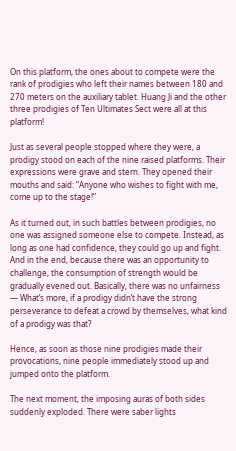On this platform, the ones about to compete were the rank of prodigies who left their names between 180 and 270 meters on the auxiliary tablet. Huang Ji and the other three prodigies of Ten Ultimates Sect were all at this platform!

Just as several people stopped where they were, a prodigy stood on each of the nine raised platforms. Their expressions were grave and stern. They opened their mouths and said: “Anyone who wishes to fight with me, come up to the stage!”

As it turned out, in such battles between prodigies, no one was assigned someone else to compete. Instead, as long as one had confidence, they could go up and fight. And in the end, because there was an opportunity to challenge, the consumption of strength would be gradually evened out. Basically, there was no unfairness — What’s more, if a prodigy didn’t have the strong perseverance to defeat a crowd by themselves, what kind of a prodigy was that?

Hence, as soon as those nine prodigies made their provocations, nine people immediately stood up and jumped onto the platform.

The next moment, the imposing auras of both sides suddenly exploded. There were saber lights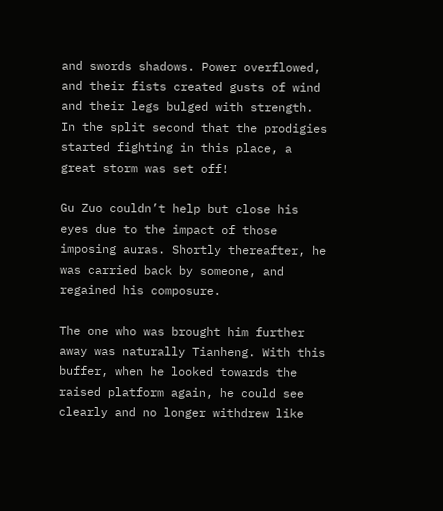and swords shadows. Power overflowed, and their fists created gusts of wind and their legs bulged with strength. In the split second that the prodigies started fighting in this place, a great storm was set off!

Gu Zuo couldn’t help but close his eyes due to the impact of those imposing auras. Shortly thereafter, he was carried back by someone, and regained his composure.

The one who was brought him further away was naturally Tianheng. With this buffer, when he looked towards the raised platform again, he could see clearly and no longer withdrew like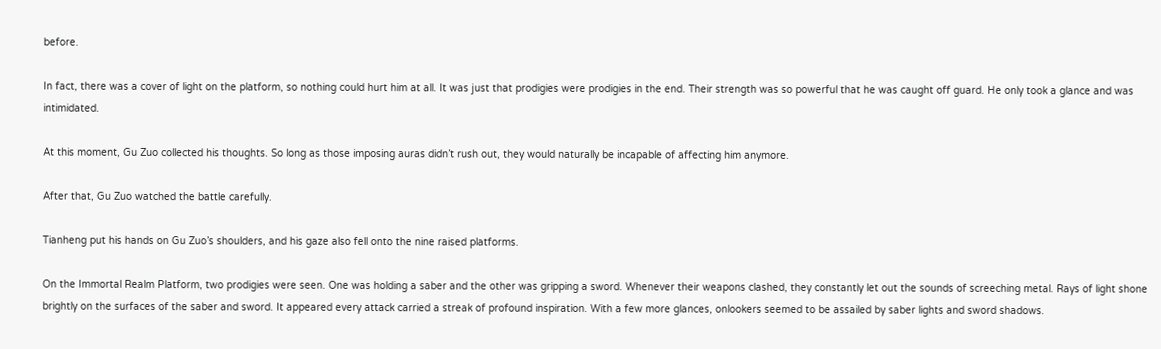before.

In fact, there was a cover of light on the platform, so nothing could hurt him at all. It was just that prodigies were prodigies in the end. Their strength was so powerful that he was caught off guard. He only took a glance and was intimidated.

At this moment, Gu Zuo collected his thoughts. So long as those imposing auras didn’t rush out, they would naturally be incapable of affecting him anymore.

After that, Gu Zuo watched the battle carefully.

Tianheng put his hands on Gu Zuo’s shoulders, and his gaze also fell onto the nine raised platforms.

On the Immortal Realm Platform, two prodigies were seen. One was holding a saber and the other was gripping a sword. Whenever their weapons clashed, they constantly let out the sounds of screeching metal. Rays of light shone brightly on the surfaces of the saber and sword. It appeared every attack carried a streak of profound inspiration. With a few more glances, onlookers seemed to be assailed by saber lights and sword shadows.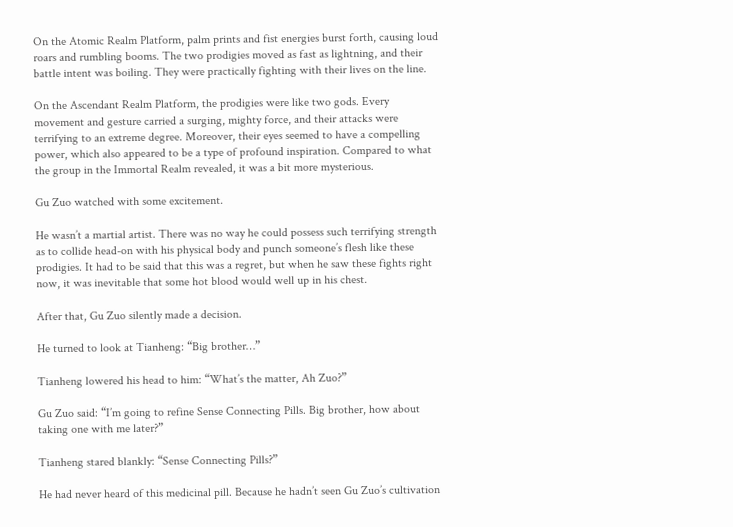On the Atomic Realm Platform, palm prints and fist energies burst forth, causing loud roars and rumbling booms. The two prodigies moved as fast as lightning, and their battle intent was boiling. They were practically fighting with their lives on the line.

On the Ascendant Realm Platform, the prodigies were like two gods. Every movement and gesture carried a surging, mighty force, and their attacks were terrifying to an extreme degree. Moreover, their eyes seemed to have a compelling power, which also appeared to be a type of profound inspiration. Compared to what the group in the Immortal Realm revealed, it was a bit more mysterious.

Gu Zuo watched with some excitement.

He wasn’t a martial artist. There was no way he could possess such terrifying strength as to collide head-on with his physical body and punch someone’s flesh like these prodigies. It had to be said that this was a regret, but when he saw these fights right now, it was inevitable that some hot blood would well up in his chest.

After that, Gu Zuo silently made a decision.

He turned to look at Tianheng: “Big brother…”

Tianheng lowered his head to him: “What’s the matter, Ah Zuo?”

Gu Zuo said: “I’m going to refine Sense Connecting Pills. Big brother, how about taking one with me later?”

Tianheng stared blankly: “Sense Connecting Pills?”

He had never heard of this medicinal pill. Because he hadn’t seen Gu Zuo’s cultivation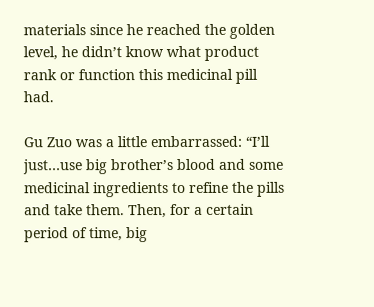materials since he reached the golden level, he didn’t know what product rank or function this medicinal pill had.

Gu Zuo was a little embarrassed: “I’ll just…use big brother’s blood and some medicinal ingredients to refine the pills and take them. Then, for a certain period of time, big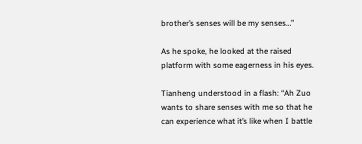brother’s senses will be my senses…”

As he spoke, he looked at the raised platform with some eagerness in his eyes.

Tianheng understood in a flash: “Ah Zuo wants to share senses with me so that he can experience what it’s like when I battle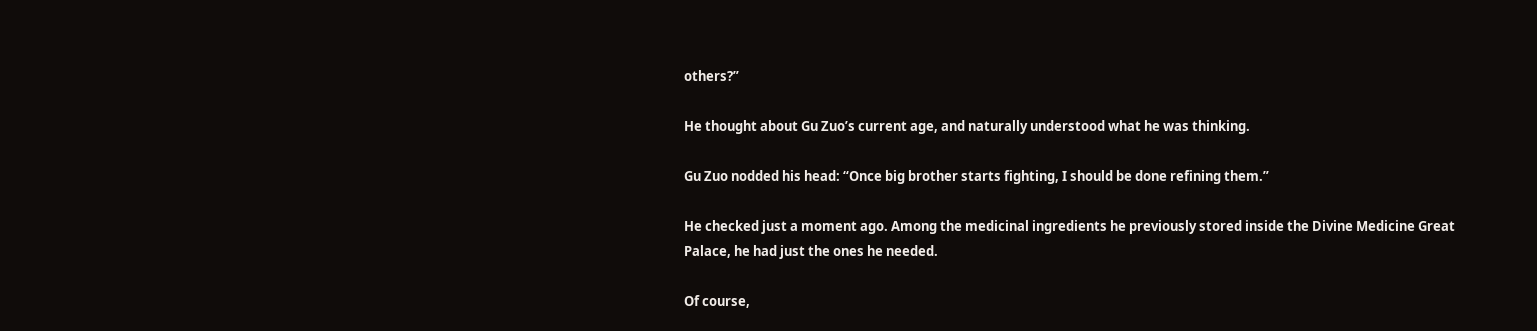others?”

He thought about Gu Zuo’s current age, and naturally understood what he was thinking.

Gu Zuo nodded his head: “Once big brother starts fighting, I should be done refining them.”

He checked just a moment ago. Among the medicinal ingredients he previously stored inside the Divine Medicine Great Palace, he had just the ones he needed.

Of course,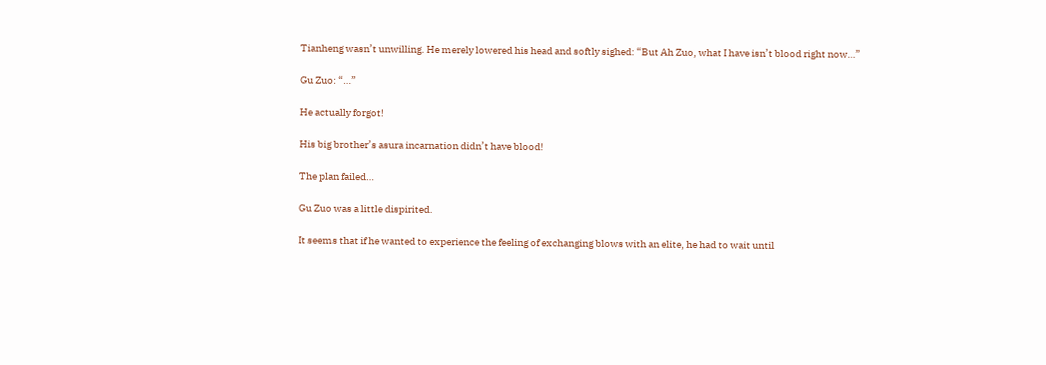Tianheng wasn’t unwilling. He merely lowered his head and softly sighed: “But Ah Zuo, what I have isn’t blood right now…”

Gu Zuo: “…”

He actually forgot!

His big brother’s asura incarnation didn’t have blood!

The plan failed…

Gu Zuo was a little dispirited.

It seems that if he wanted to experience the feeling of exchanging blows with an elite, he had to wait until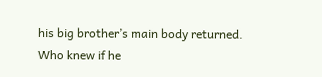his big brother’s main body returned. Who knew if he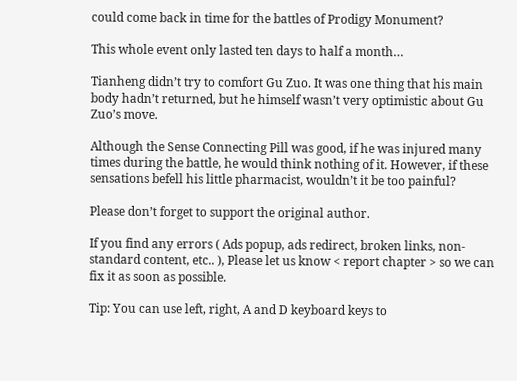could come back in time for the battles of Prodigy Monument?

This whole event only lasted ten days to half a month…

Tianheng didn’t try to comfort Gu Zuo. It was one thing that his main body hadn’t returned, but he himself wasn’t very optimistic about Gu Zuo’s move.

Although the Sense Connecting Pill was good, if he was injured many times during the battle, he would think nothing of it. However, if these sensations befell his little pharmacist, wouldn’t it be too painful?

Please don’t forget to support the original author.

If you find any errors ( Ads popup, ads redirect, broken links, non-standard content, etc.. ), Please let us know < report chapter > so we can fix it as soon as possible.

Tip: You can use left, right, A and D keyboard keys to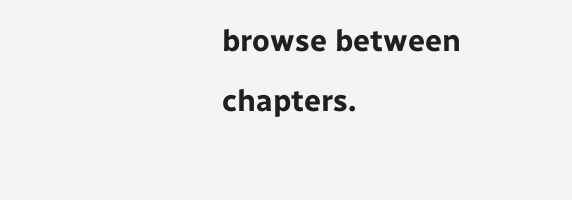browse between chapters.